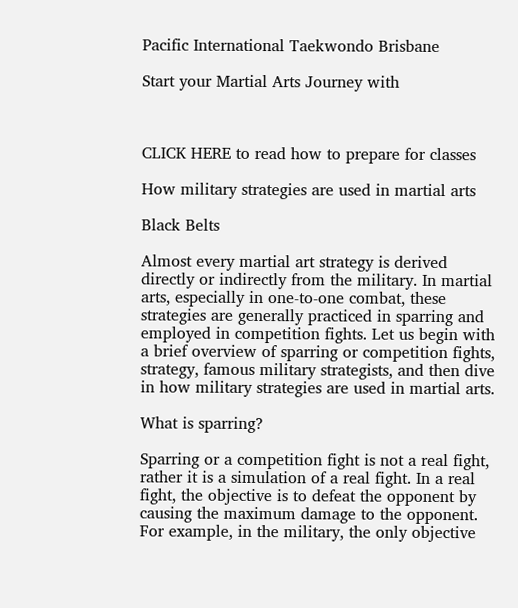Pacific International Taekwondo Brisbane

Start your Martial Arts Journey with



CLICK HERE to read how to prepare for classes

How military strategies are used in martial arts

Black Belts

Almost every martial art strategy is derived directly or indirectly from the military. In martial arts, especially in one-to-one combat, these strategies are generally practiced in sparring and employed in competition fights. Let us begin with a brief overview of sparring or competition fights, strategy, famous military strategists, and then dive in how military strategies are used in martial arts.

What is sparring?

Sparring or a competition fight is not a real fight, rather it is a simulation of a real fight. In a real fight, the objective is to defeat the opponent by causing the maximum damage to the opponent. For example, in the military, the only objective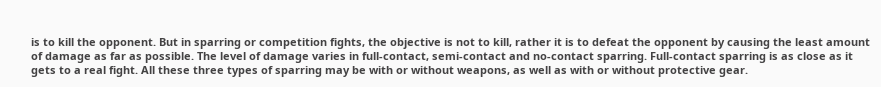is to kill the opponent. But in sparring or competition fights, the objective is not to kill, rather it is to defeat the opponent by causing the least amount of damage as far as possible. The level of damage varies in full-contact, semi-contact and no-contact sparring. Full-contact sparring is as close as it gets to a real fight. All these three types of sparring may be with or without weapons, as well as with or without protective gear.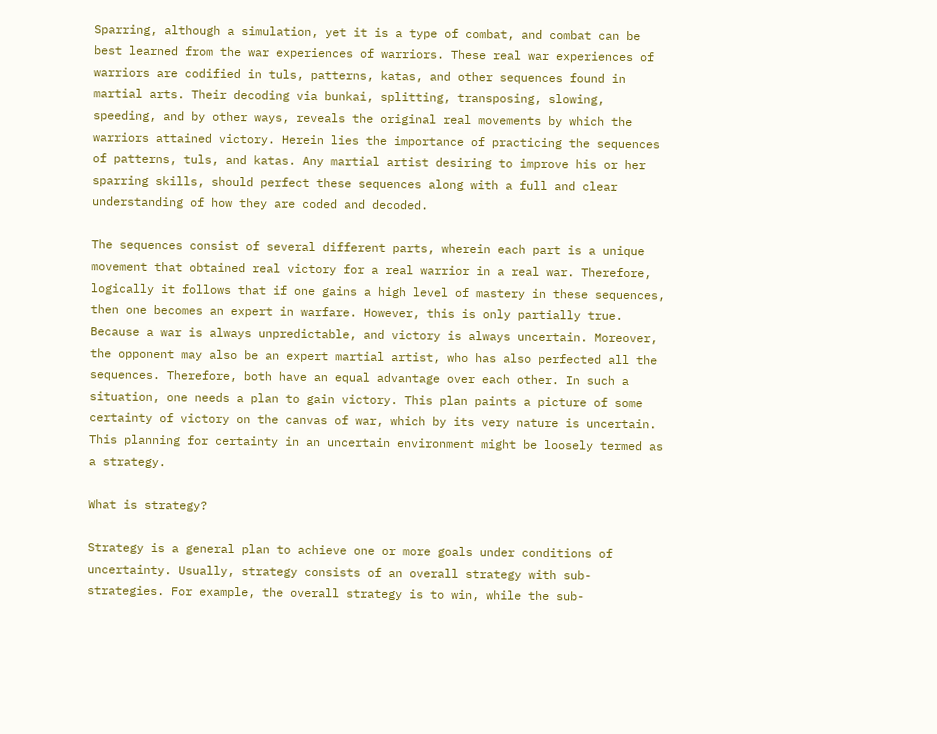Sparring, although a simulation, yet it is a type of combat, and combat can be best learned from the war experiences of warriors. These real war experiences of warriors are codified in tuls, patterns, katas, and other sequences found in martial arts. Their decoding via bunkai, splitting, transposing, slowing, speeding, and by other ways, reveals the original real movements by which the warriors attained victory. Herein lies the importance of practicing the sequences of patterns, tuls, and katas. Any martial artist desiring to improve his or her sparring skills, should perfect these sequences along with a full and clear understanding of how they are coded and decoded.

The sequences consist of several different parts, wherein each part is a unique movement that obtained real victory for a real warrior in a real war. Therefore, logically it follows that if one gains a high level of mastery in these sequences, then one becomes an expert in warfare. However, this is only partially true. Because a war is always unpredictable, and victory is always uncertain. Moreover, the opponent may also be an expert martial artist, who has also perfected all the sequences. Therefore, both have an equal advantage over each other. In such a situation, one needs a plan to gain victory. This plan paints a picture of some certainty of victory on the canvas of war, which by its very nature is uncertain. This planning for certainty in an uncertain environment might be loosely termed as a strategy.

What is strategy?

Strategy is a general plan to achieve one or more goals under conditions of uncertainty. Usually, strategy consists of an overall strategy with sub-strategies. For example, the overall strategy is to win, while the sub-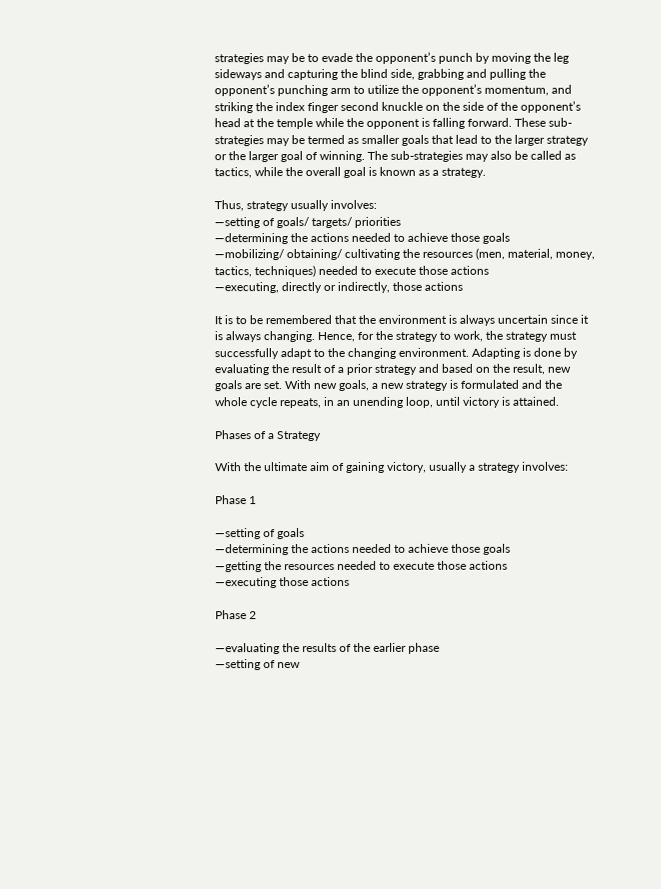strategies may be to evade the opponent’s punch by moving the leg sideways and capturing the blind side, grabbing and pulling the opponent’s punching arm to utilize the opponent’s momentum, and striking the index finger second knuckle on the side of the opponent’s head at the temple while the opponent is falling forward. These sub-strategies may be termed as smaller goals that lead to the larger strategy or the larger goal of winning. The sub-strategies may also be called as tactics, while the overall goal is known as a strategy.

Thus, strategy usually involves:
—setting of goals/ targets/ priorities
—determining the actions needed to achieve those goals
—mobilizing/ obtaining/ cultivating the resources (men, material, money, tactics, techniques) needed to execute those actions
—executing, directly or indirectly, those actions

It is to be remembered that the environment is always uncertain since it is always changing. Hence, for the strategy to work, the strategy must successfully adapt to the changing environment. Adapting is done by evaluating the result of a prior strategy and based on the result, new goals are set. With new goals, a new strategy is formulated and the whole cycle repeats, in an unending loop, until victory is attained.

Phases of a Strategy

With the ultimate aim of gaining victory, usually a strategy involves:

Phase 1

—setting of goals
—determining the actions needed to achieve those goals
—getting the resources needed to execute those actions
—executing those actions

Phase 2

—evaluating the results of the earlier phase
—setting of new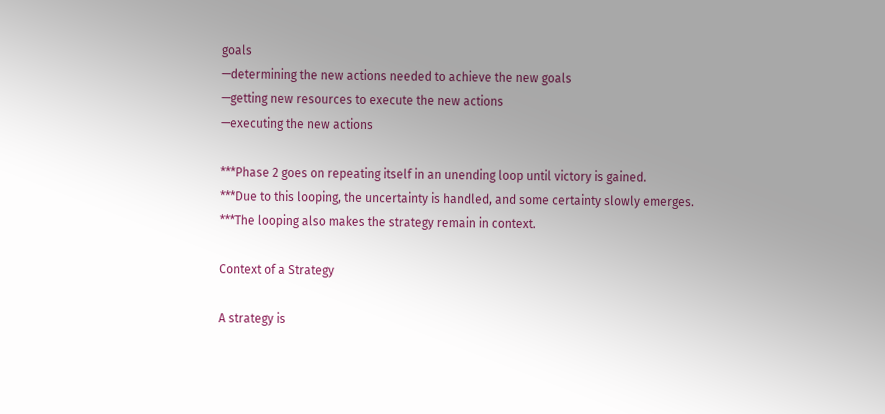goals
—determining the new actions needed to achieve the new goals
—getting new resources to execute the new actions
—executing the new actions

***Phase 2 goes on repeating itself in an unending loop until victory is gained.
***Due to this looping, the uncertainty is handled, and some certainty slowly emerges.
***The looping also makes the strategy remain in context.

Context of a Strategy

A strategy is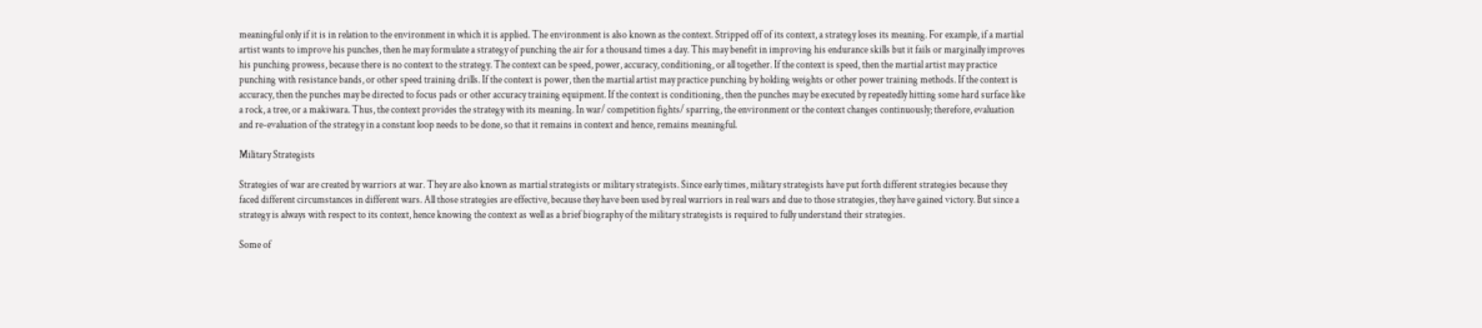meaningful only if it is in relation to the environment in which it is applied. The environment is also known as the context. Stripped off of its context, a strategy loses its meaning. For example, if a martial artist wants to improve his punches, then he may formulate a strategy of punching the air for a thousand times a day. This may benefit in improving his endurance skills but it fails or marginally improves his punching prowess, because there is no context to the strategy. The context can be speed, power, accuracy, conditioning, or all together. If the context is speed, then the martial artist may practice punching with resistance bands, or other speed training drills. If the context is power, then the martial artist may practice punching by holding weights or other power training methods. If the context is accuracy, then the punches may be directed to focus pads or other accuracy training equipment. If the context is conditioning, then the punches may be executed by repeatedly hitting some hard surface like a rock, a tree, or a makiwara. Thus, the context provides the strategy with its meaning. In war/ competition fights/ sparring, the environment or the context changes continuously; therefore, evaluation and re-evaluation of the strategy in a constant loop needs to be done, so that it remains in context and hence, remains meaningful.

Military Strategists

Strategies of war are created by warriors at war. They are also known as martial strategists or military strategists. Since early times, military strategists have put forth different strategies because they faced different circumstances in different wars. All those strategies are effective, because they have been used by real warriors in real wars and due to those strategies, they have gained victory. But since a strategy is always with respect to its context, hence knowing the context as well as a brief biography of the military strategists is required to fully understand their strategies.

Some of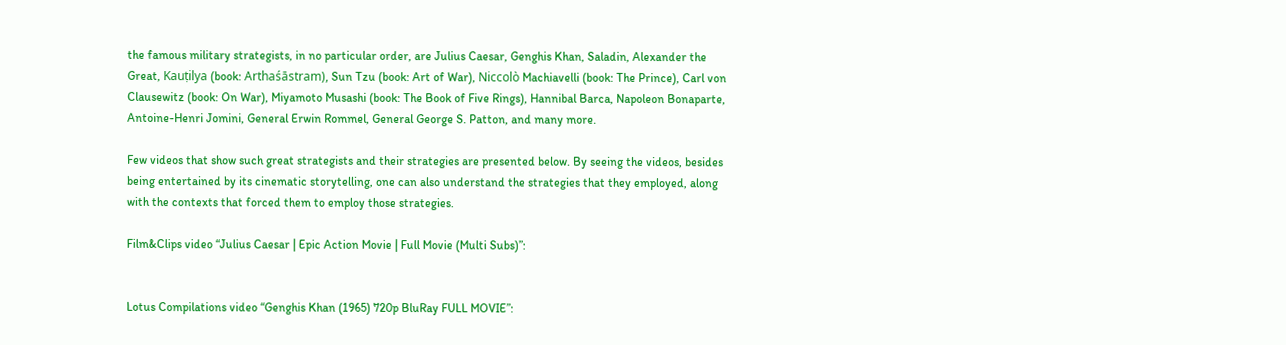the famous military strategists, in no particular order, are Julius Caesar, Genghis Khan, Saladin, Alexander the Great, Kauṭilya (book: Arthaśāstram), Sun Tzu (book: Art of War), Niccolò Machiavelli (book: The Prince), Carl von Clausewitz (book: On War), Miyamoto Musashi (book: The Book of Five Rings), Hannibal Barca, Napoleon Bonaparte, Antoine-Henri Jomini, General Erwin Rommel, General George S. Patton, and many more.

Few videos that show such great strategists and their strategies are presented below. By seeing the videos, besides being entertained by its cinematic storytelling, one can also understand the strategies that they employed, along with the contexts that forced them to employ those strategies.

Film&Clips video “Julius Caesar | Epic Action Movie | Full Movie (Multi Subs)”:


Lotus Compilations video “Genghis Khan (1965) 720p BluRay FULL MOVIE”: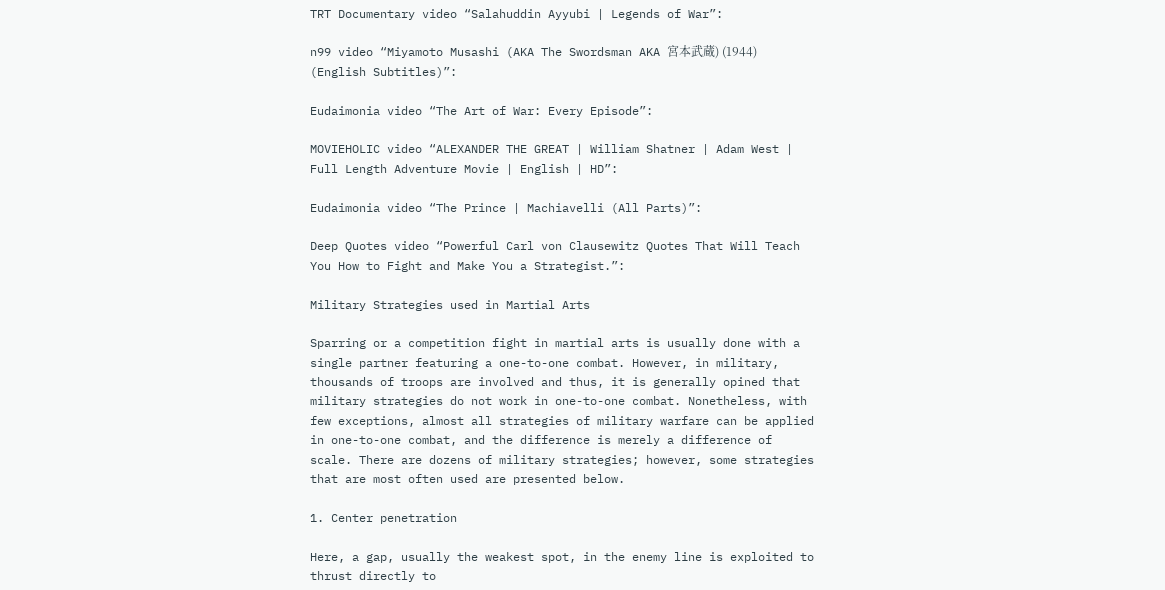TRT Documentary video “Salahuddin Ayyubi | Legends of War”:

n99 video “Miyamoto Musashi (AKA The Swordsman AKA 宮本武蔵) (1944) (English Subtitles)”:

Eudaimonia video “The Art of War: Every Episode”:

MOVIEHOLIC video “ALEXANDER THE GREAT | William Shatner | Adam West | Full Length Adventure Movie | English | HD”:

Eudaimonia video “The Prince | Machiavelli (All Parts)”:

Deep Quotes video “Powerful Carl von Clausewitz Quotes That Will Teach You How to Fight and Make You a Strategist.”:

Military Strategies used in Martial Arts

Sparring or a competition fight in martial arts is usually done with a single partner featuring a one-to-one combat. However, in military, thousands of troops are involved and thus, it is generally opined that military strategies do not work in one-to-one combat. Nonetheless, with few exceptions, almost all strategies of military warfare can be applied in one-to-one combat, and the difference is merely a difference of scale. There are dozens of military strategies; however, some strategies that are most often used are presented below.

1. Center penetration

Here, a gap, usually the weakest spot, in the enemy line is exploited to thrust directly to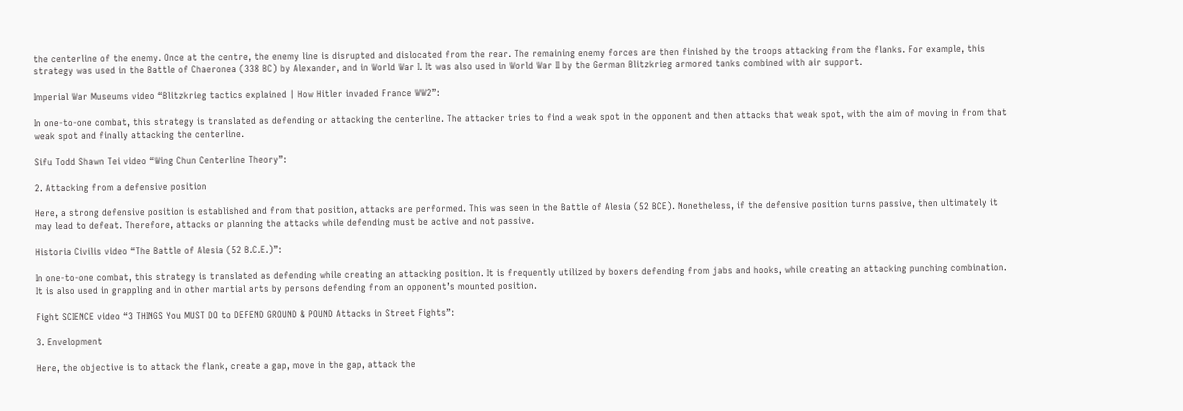the centerline of the enemy. Once at the centre, the enemy line is disrupted and dislocated from the rear. The remaining enemy forces are then finished by the troops attacking from the flanks. For example, this strategy was used in the Battle of Chaeronea (338 BC) by Alexander, and in World War I. It was also used in World War II by the German Blitzkrieg armored tanks combined with air support.

Imperial War Museums video “Blitzkrieg tactics explained | How Hitler invaded France WW2”:

In one-to-one combat, this strategy is translated as defending or attacking the centerline. The attacker tries to find a weak spot in the opponent and then attacks that weak spot, with the aim of moving in from that weak spot and finally attacking the centerline.

Sifu Todd Shawn Tei video “Wing Chun Centerline Theory”:

2. Attacking from a defensive position

Here, a strong defensive position is established and from that position, attacks are performed. This was seen in the Battle of Alesia (52 BCE). Nonetheless, if the defensive position turns passive, then ultimately it may lead to defeat. Therefore, attacks or planning the attacks while defending must be active and not passive.

Historia Civilis video “The Battle of Alesia (52 B.C.E.)”:

In one-to-one combat, this strategy is translated as defending while creating an attacking position. It is frequently utilized by boxers defending from jabs and hooks, while creating an attacking punching combination. It is also used in grappling and in other martial arts by persons defending from an opponent’s mounted position.

Fight SCIENCE video “3 THINGS You MUST DO to DEFEND GROUND & POUND Attacks in Street Fights”:

3. Envelopment

Here, the objective is to attack the flank, create a gap, move in the gap, attack the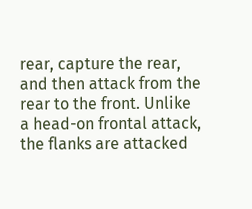rear, capture the rear, and then attack from the rear to the front. Unlike a head-on frontal attack, the flanks are attacked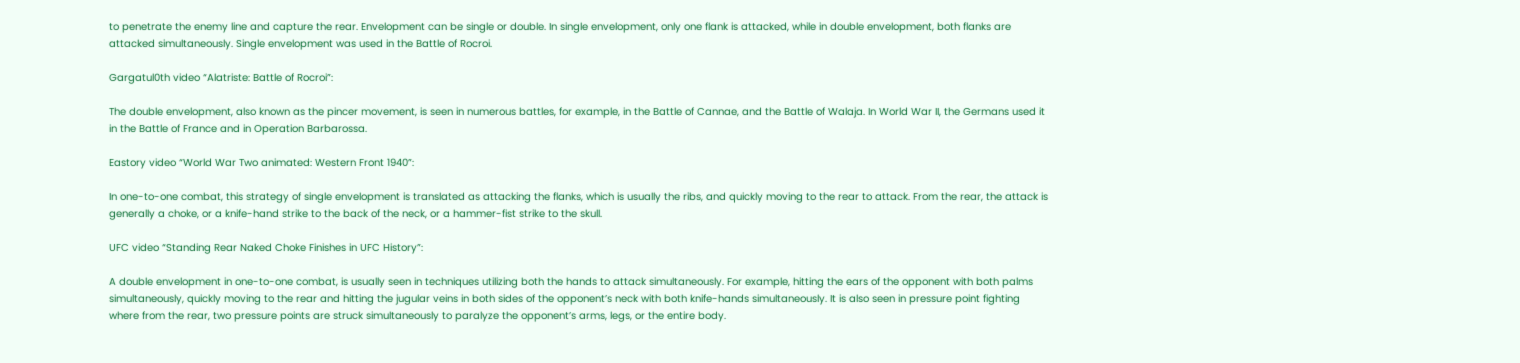to penetrate the enemy line and capture the rear. Envelopment can be single or double. In single envelopment, only one flank is attacked, while in double envelopment, both flanks are attacked simultaneously. Single envelopment was used in the Battle of Rocroi.

Gargatul0th video “Alatriste: Battle of Rocroi”:

The double envelopment, also known as the pincer movement, is seen in numerous battles, for example, in the Battle of Cannae, and the Battle of Walaja. In World War II, the Germans used it in the Battle of France and in Operation Barbarossa.

Eastory video “World War Two animated: Western Front 1940”:

In one-to-one combat, this strategy of single envelopment is translated as attacking the flanks, which is usually the ribs, and quickly moving to the rear to attack. From the rear, the attack is generally a choke, or a knife-hand strike to the back of the neck, or a hammer-fist strike to the skull.

UFC video “Standing Rear Naked Choke Finishes in UFC History”:

A double envelopment in one-to-one combat, is usually seen in techniques utilizing both the hands to attack simultaneously. For example, hitting the ears of the opponent with both palms simultaneously, quickly moving to the rear and hitting the jugular veins in both sides of the opponent’s neck with both knife-hands simultaneously. It is also seen in pressure point fighting where from the rear, two pressure points are struck simultaneously to paralyze the opponent’s arms, legs, or the entire body.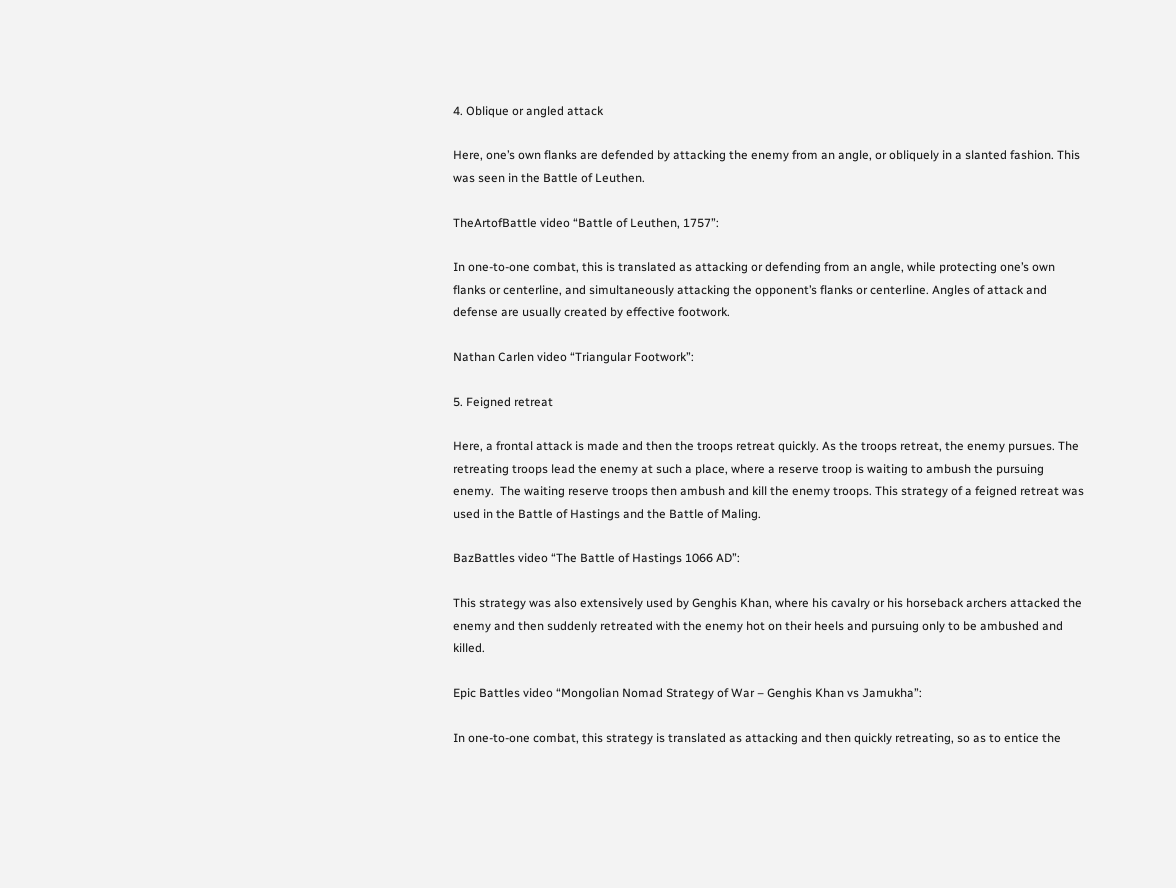4. Oblique or angled attack

Here, one’s own flanks are defended by attacking the enemy from an angle, or obliquely in a slanted fashion. This was seen in the Battle of Leuthen.

TheArtofBattle video “Battle of Leuthen, 1757”:

In one-to-one combat, this is translated as attacking or defending from an angle, while protecting one’s own flanks or centerline, and simultaneously attacking the opponent’s flanks or centerline. Angles of attack and defense are usually created by effective footwork.

Nathan Carlen video “Triangular Footwork”:

5. Feigned retreat

Here, a frontal attack is made and then the troops retreat quickly. As the troops retreat, the enemy pursues. The retreating troops lead the enemy at such a place, where a reserve troop is waiting to ambush the pursuing enemy.  The waiting reserve troops then ambush and kill the enemy troops. This strategy of a feigned retreat was used in the Battle of Hastings and the Battle of Maling.

BazBattles video “The Battle of Hastings 1066 AD”:

This strategy was also extensively used by Genghis Khan, where his cavalry or his horseback archers attacked the enemy and then suddenly retreated with the enemy hot on their heels and pursuing only to be ambushed and killed.

Epic Battles video “Mongolian Nomad Strategy of War – Genghis Khan vs Jamukha”:

In one-to-one combat, this strategy is translated as attacking and then quickly retreating, so as to entice the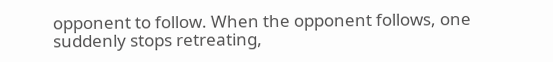opponent to follow. When the opponent follows, one suddenly stops retreating,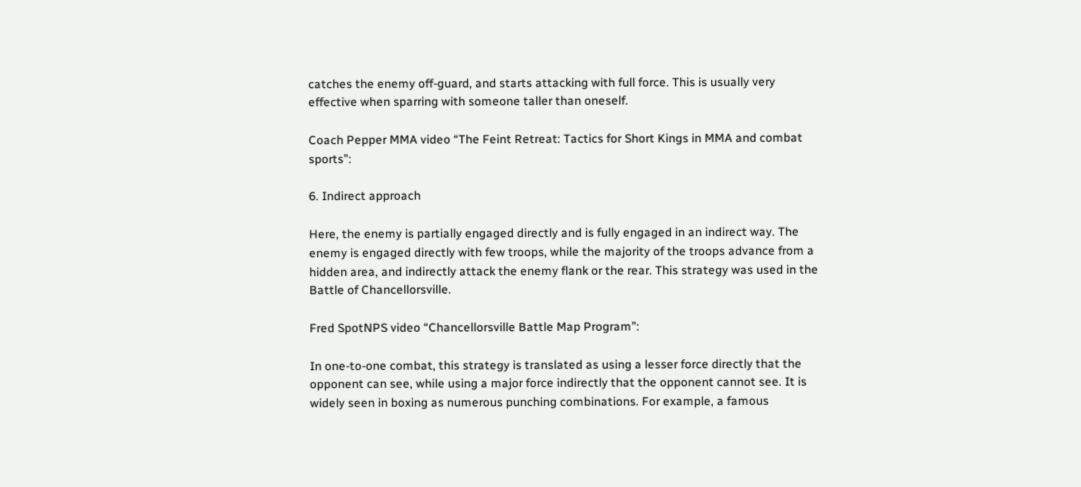catches the enemy off-guard, and starts attacking with full force. This is usually very effective when sparring with someone taller than oneself.

Coach Pepper MMA video “The Feint Retreat: Tactics for Short Kings in MMA and combat sports”:

6. Indirect approach

Here, the enemy is partially engaged directly and is fully engaged in an indirect way. The enemy is engaged directly with few troops, while the majority of the troops advance from a hidden area, and indirectly attack the enemy flank or the rear. This strategy was used in the Battle of Chancellorsville.

Fred SpotNPS video “Chancellorsville Battle Map Program”:

In one-to-one combat, this strategy is translated as using a lesser force directly that the opponent can see, while using a major force indirectly that the opponent cannot see. It is widely seen in boxing as numerous punching combinations. For example, a famous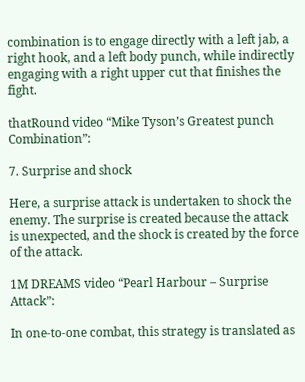combination is to engage directly with a left jab, a right hook, and a left body punch, while indirectly engaging with a right upper cut that finishes the fight.

thatRound video “Mike Tyson’s Greatest punch Combination”:

7. Surprise and shock

Here, a surprise attack is undertaken to shock the enemy. The surprise is created because the attack is unexpected, and the shock is created by the force of the attack.

1M DREAMS video “Pearl Harbour – Surprise Attack”:

In one-to-one combat, this strategy is translated as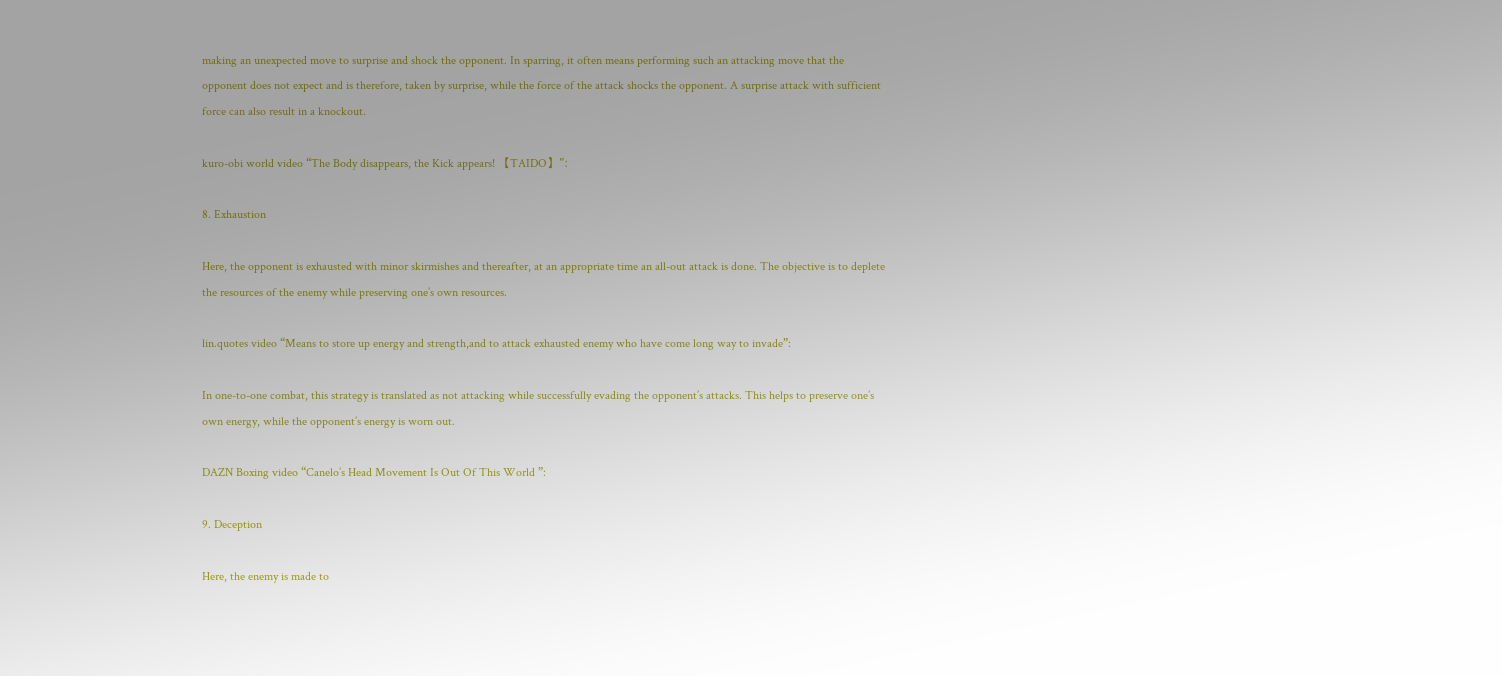making an unexpected move to surprise and shock the opponent. In sparring, it often means performing such an attacking move that the opponent does not expect and is therefore, taken by surprise, while the force of the attack shocks the opponent. A surprise attack with sufficient force can also result in a knockout.

kuro-obi world video “The Body disappears, the Kick appears! 【TAIDO】”:

8. Exhaustion

Here, the opponent is exhausted with minor skirmishes and thereafter, at an appropriate time an all-out attack is done. The objective is to deplete the resources of the enemy while preserving one’s own resources.

lin.quotes video “Means to store up energy and strength,and to attack exhausted enemy who have come long way to invade”:

In one-to-one combat, this strategy is translated as not attacking while successfully evading the opponent’s attacks. This helps to preserve one’s own energy, while the opponent’s energy is worn out.

DAZN Boxing video “Canelo’s Head Movement Is Out Of This World ”:

9. Deception

Here, the enemy is made to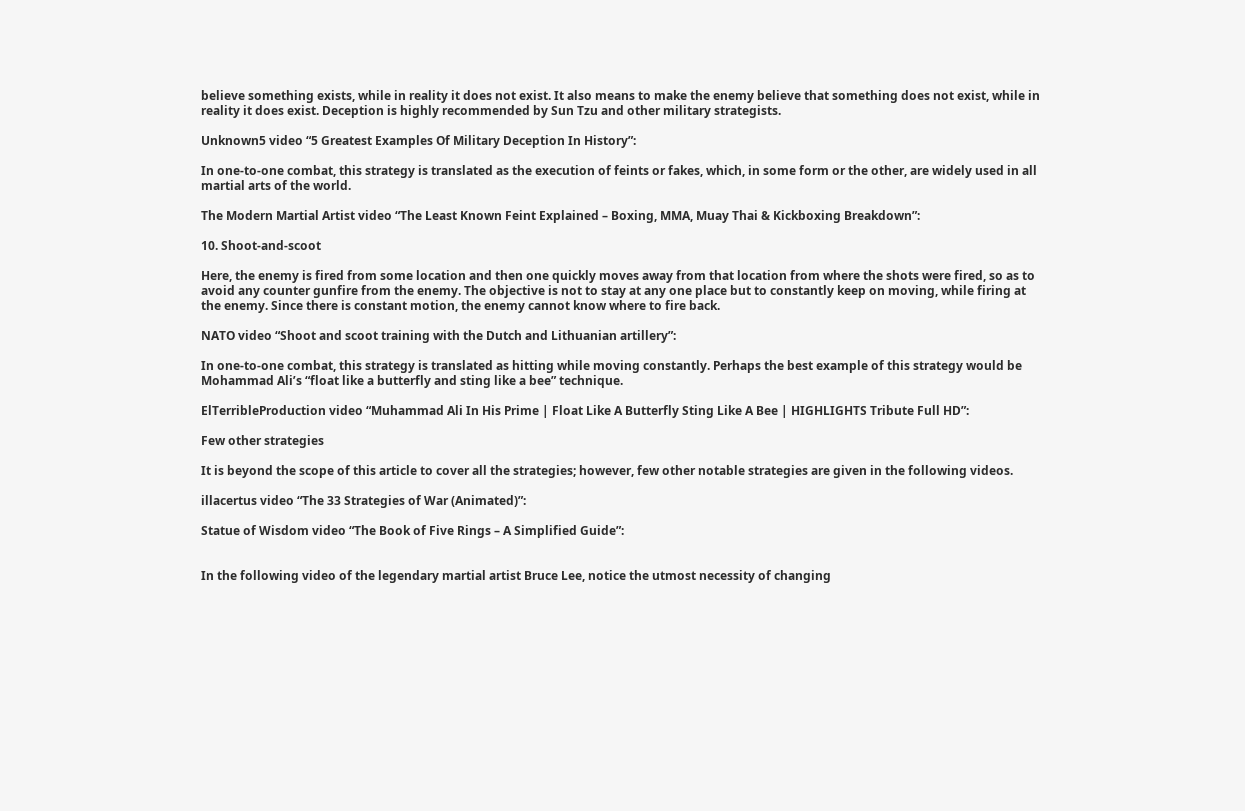believe something exists, while in reality it does not exist. It also means to make the enemy believe that something does not exist, while in reality it does exist. Deception is highly recommended by Sun Tzu and other military strategists.

Unknown5 video “5 Greatest Examples Of Military Deception In History”:

In one-to-one combat, this strategy is translated as the execution of feints or fakes, which, in some form or the other, are widely used in all martial arts of the world.

The Modern Martial Artist video “The Least Known Feint Explained – Boxing, MMA, Muay Thai & Kickboxing Breakdown”:

10. Shoot-and-scoot

Here, the enemy is fired from some location and then one quickly moves away from that location from where the shots were fired, so as to avoid any counter gunfire from the enemy. The objective is not to stay at any one place but to constantly keep on moving, while firing at the enemy. Since there is constant motion, the enemy cannot know where to fire back.

NATO video “Shoot and scoot training with the Dutch and Lithuanian artillery”:

In one-to-one combat, this strategy is translated as hitting while moving constantly. Perhaps the best example of this strategy would be Mohammad Ali’s “float like a butterfly and sting like a bee” technique.

ElTerribleProduction video “Muhammad Ali In His Prime | Float Like A Butterfly Sting Like A Bee | HIGHLIGHTS Tribute Full HD”:

Few other strategies

It is beyond the scope of this article to cover all the strategies; however, few other notable strategies are given in the following videos.

illacertus video “The 33 Strategies of War (Animated)”:

Statue of Wisdom video “The Book of Five Rings – A Simplified Guide”:


In the following video of the legendary martial artist Bruce Lee, notice the utmost necessity of changing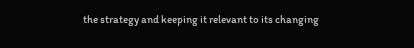the strategy and keeping it relevant to its changing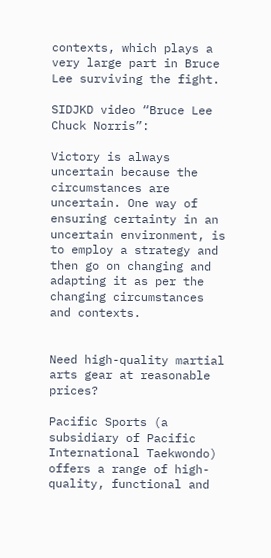contexts, which plays a very large part in Bruce Lee surviving the fight.

SIDJKD video “Bruce Lee Chuck Norris”:

Victory is always uncertain because the circumstances are uncertain. One way of ensuring certainty in an uncertain environment, is to employ a strategy and then go on changing and adapting it as per the changing circumstances and contexts.


Need high-quality martial arts gear at reasonable prices?

Pacific Sports (a subsidiary of Pacific International Taekwondo) offers a range of high-quality, functional and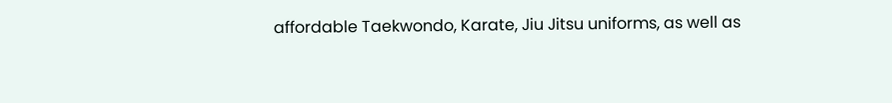affordable Taekwondo, Karate, Jiu Jitsu uniforms, as well as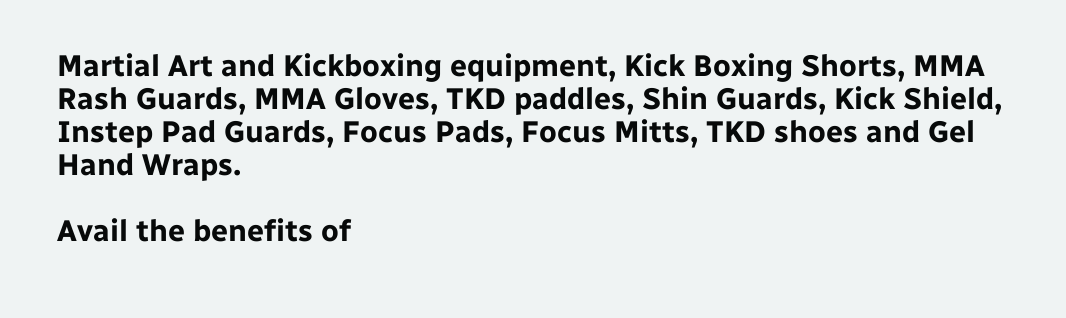Martial Art and Kickboxing equipment, Kick Boxing Shorts, MMA Rash Guards, MMA Gloves, TKD paddles, Shin Guards, Kick Shield, Instep Pad Guards, Focus Pads, Focus Mitts, TKD shoes and Gel Hand Wraps.

Avail the benefits of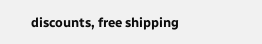discounts, free shipping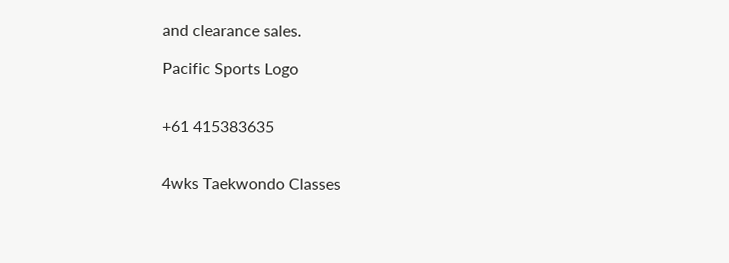and clearance sales.

Pacific Sports Logo


+61 415383635


4wks Taekwondo Classes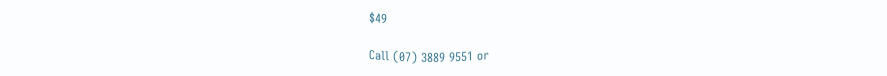$49

Call (07) 3889 9551 or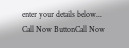enter your details below...
Call Now ButtonCall Now